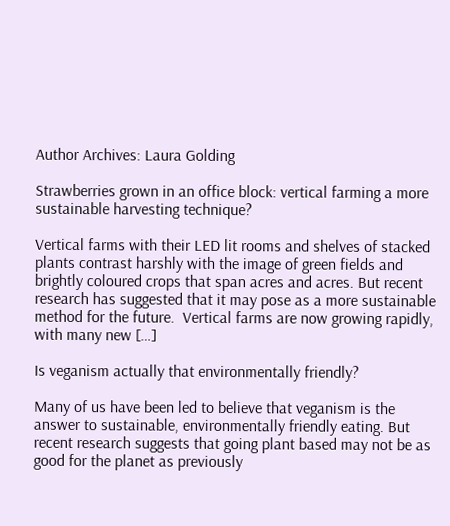Author Archives: Laura Golding

Strawberries grown in an office block: vertical farming a more sustainable harvesting technique?

Vertical farms with their LED lit rooms and shelves of stacked plants contrast harshly with the image of green fields and brightly coloured crops that span acres and acres. But recent research has suggested that it may pose as a more sustainable method for the future.  Vertical farms are now growing rapidly, with many new […]

Is veganism actually that environmentally friendly?

Many of us have been led to believe that veganism is the answer to sustainable, environmentally friendly eating. But recent research suggests that going plant based may not be as good for the planet as previously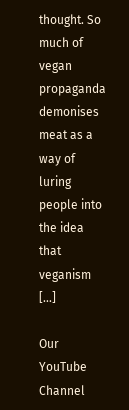thought. So much of vegan propaganda demonises meat as a way of luring people into the idea that veganism […]

Our YouTube Channel